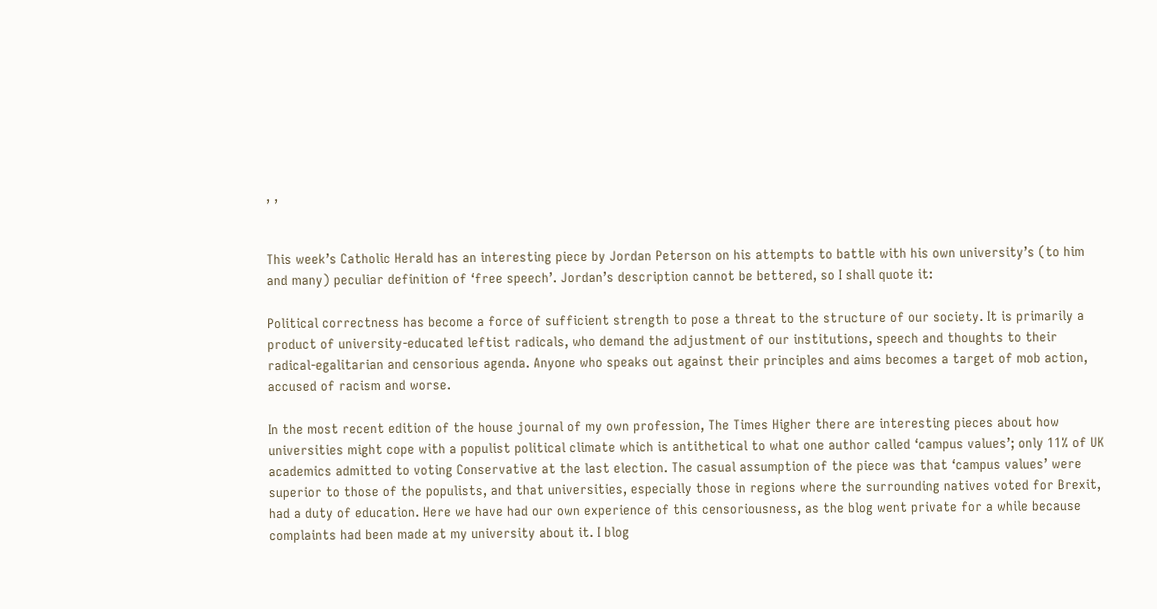, ,


This week’s Catholic Herald has an interesting piece by Jordan Peterson on his attempts to battle with his own university’s (to him and many) peculiar definition of ‘free speech’. Jordan’s description cannot be bettered, so I shall quote it:

Political correctness has become a force of sufficient strength to pose a threat to the structure of our society. It is primarily a product of university-educated leftist radicals, who demand the adjustment of our institutions, speech and thoughts to their radical-egalitarian and censorious agenda. Anyone who speaks out against their principles and aims becomes a target of mob action, accused of racism and worse.

In the most recent edition of the house journal of my own profession, The Times Higher there are interesting pieces about how universities might cope with a populist political climate which is antithetical to what one author called ‘campus values’; only 11% of UK academics admitted to voting Conservative at the last election. The casual assumption of the piece was that ‘campus values’ were superior to those of the populists, and that universities, especially those in regions where the surrounding natives voted for Brexit, had a duty of education. Here we have had our own experience of this censoriousness, as the blog went private for a while because complaints had been made at my university about it. I blog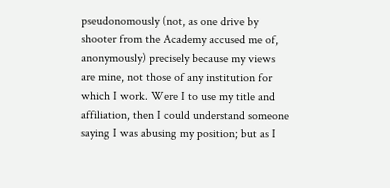pseudonomously (not, as one drive by shooter from the Academy accused me of, anonymously) precisely because my views are mine, not those of any institution for which I work. Were I to use my title and affiliation, then I could understand someone saying I was abusing my position; but as I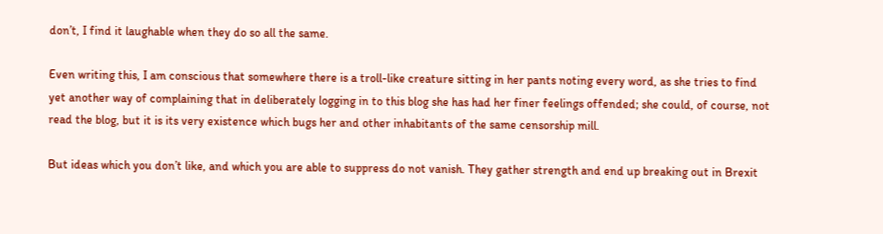don’t, I find it laughable when they do so all the same.

Even writing this, I am conscious that somewhere there is a troll-like creature sitting in her pants noting every word, as she tries to find yet another way of complaining that in deliberately logging in to this blog she has had her finer feelings offended; she could, of course, not read the blog, but it is its very existence which bugs her and other inhabitants of the same censorship mill.

But ideas which you don’t like, and which you are able to suppress do not vanish. They gather strength and end up breaking out in Brexit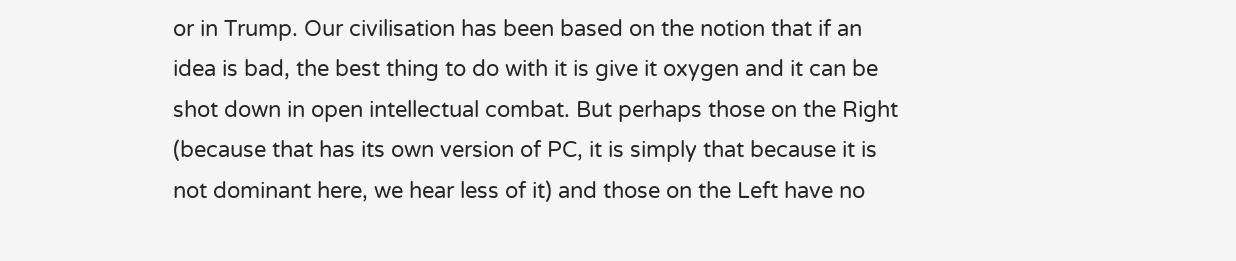or in Trump. Our civilisation has been based on the notion that if an idea is bad, the best thing to do with it is give it oxygen and it can be shot down in open intellectual combat. But perhaps those on the Right (because that has its own version of PC, it is simply that because it is not dominant here, we hear less of it) and those on the Left have no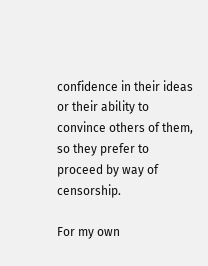confidence in their ideas or their ability to convince others of them, so they prefer to proceed by way of censorship.

For my own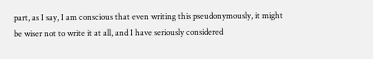part, as I say, I am conscious that even writing this pseudonymously, it might be wiser not to write it at all, and I have seriously considered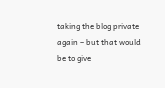taking the blog private again – but that would be to give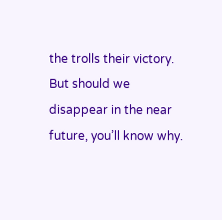the trolls their victory. But should we disappear in the near future, you’ll know why.